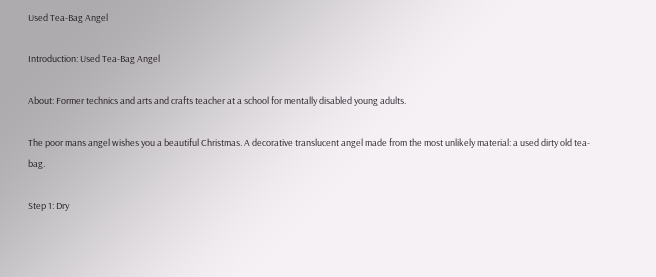Used Tea-Bag Angel

Introduction: Used Tea-Bag Angel

About: Former technics and arts and crafts teacher at a school for mentally disabled young adults.

The poor mans angel wishes you a beautiful Christmas. A decorative translucent angel made from the most unlikely material: a used dirty old tea-bag.

Step 1: Dry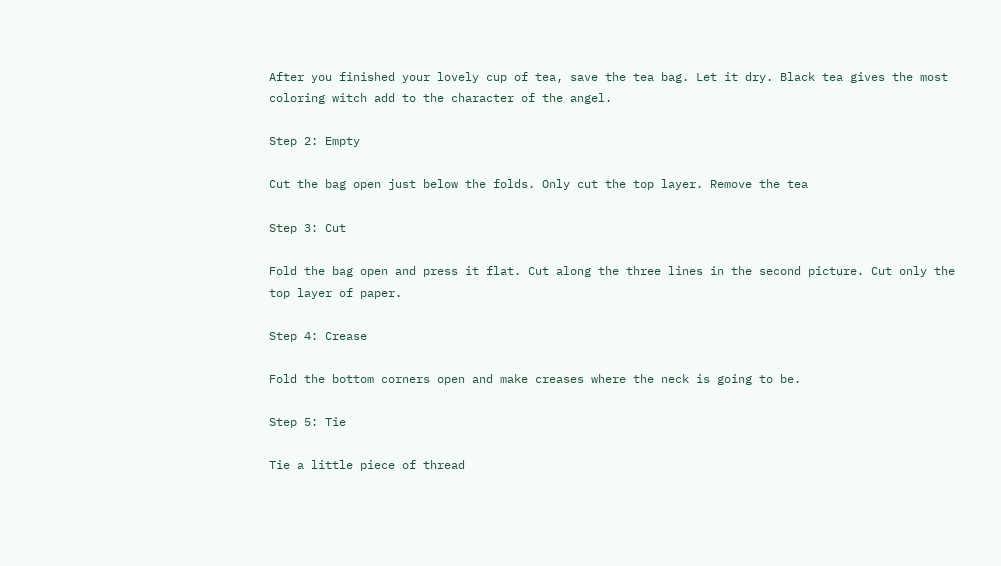After you finished your lovely cup of tea, save the tea bag. Let it dry. Black tea gives the most coloring witch add to the character of the angel.

Step 2: Empty

Cut the bag open just below the folds. Only cut the top layer. Remove the tea

Step 3: Cut

Fold the bag open and press it flat. Cut along the three lines in the second picture. Cut only the top layer of paper.

Step 4: Crease

Fold the bottom corners open and make creases where the neck is going to be.

Step 5: Tie

Tie a little piece of thread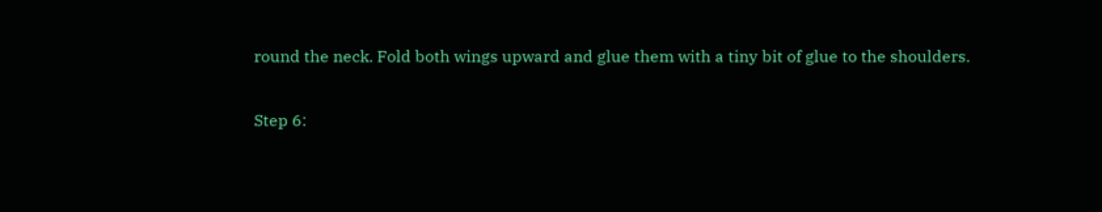round the neck. Fold both wings upward and glue them with a tiny bit of glue to the shoulders.

Step 6: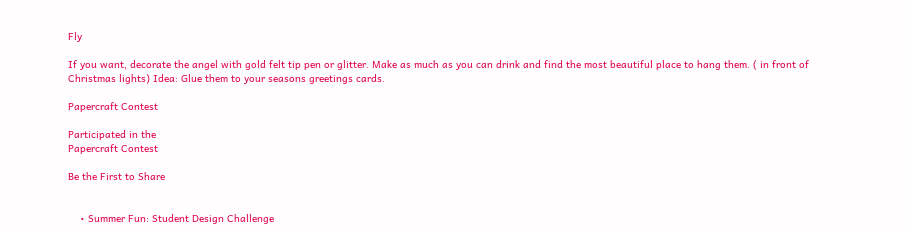Fly

If you want, decorate the angel with gold felt tip pen or glitter. Make as much as you can drink and find the most beautiful place to hang them. ( in front of Christmas lights) Idea: Glue them to your seasons greetings cards.

Papercraft Contest

Participated in the
Papercraft Contest

Be the First to Share


    • Summer Fun: Student Design Challenge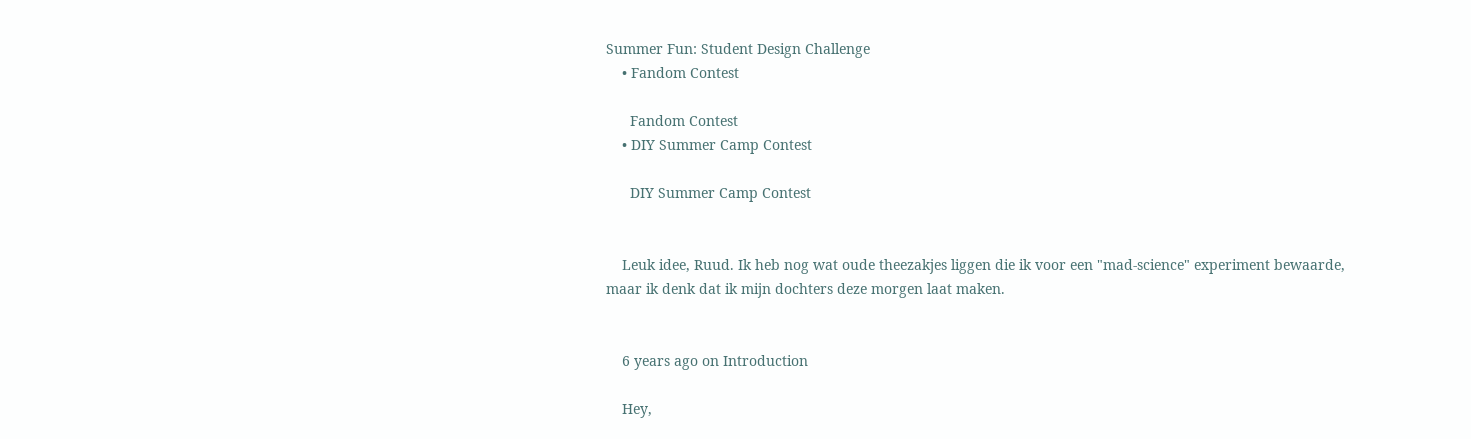Summer Fun: Student Design Challenge
    • Fandom Contest

      Fandom Contest
    • DIY Summer Camp Contest

      DIY Summer Camp Contest


    Leuk idee, Ruud. Ik heb nog wat oude theezakjes liggen die ik voor een "mad-science" experiment bewaarde, maar ik denk dat ik mijn dochters deze morgen laat maken.


    6 years ago on Introduction

    Hey,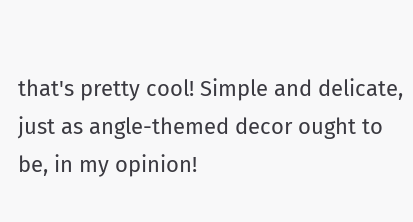that's pretty cool! Simple and delicate, just as angle-themed decor ought to be, in my opinion!